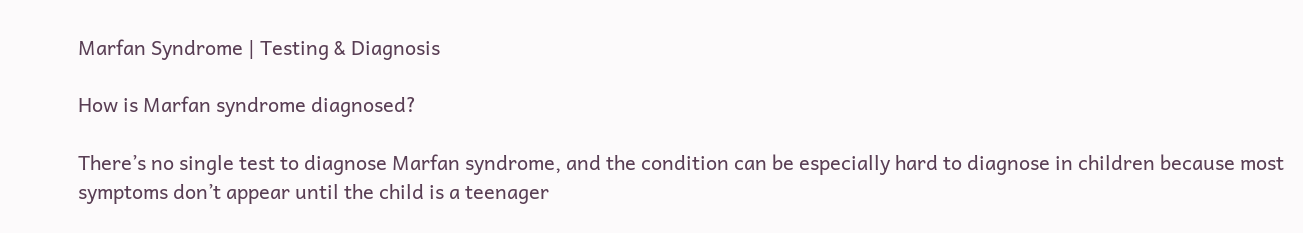Marfan Syndrome | Testing & Diagnosis

How is Marfan syndrome diagnosed?

There’s no single test to diagnose Marfan syndrome, and the condition can be especially hard to diagnose in children because most symptoms don’t appear until the child is a teenager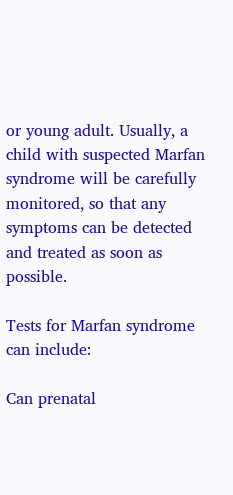or young adult. Usually, a child with suspected Marfan syndrome will be carefully monitored, so that any symptoms can be detected and treated as soon as possible.

Tests for Marfan syndrome can include:

Can prenatal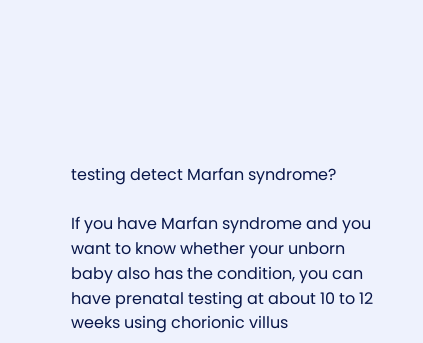testing detect Marfan syndrome?

If you have Marfan syndrome and you want to know whether your unborn baby also has the condition, you can have prenatal testing at about 10 to 12 weeks using chorionic villus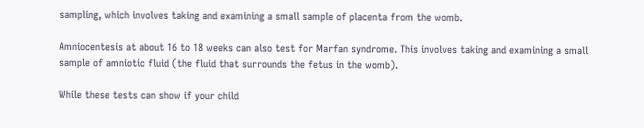sampling, which involves taking and examining a small sample of placenta from the womb.

Amniocentesis at about 16 to 18 weeks can also test for Marfan syndrome. This involves taking and examining a small sample of amniotic fluid (the fluid that surrounds the fetus in the womb).

While these tests can show if your child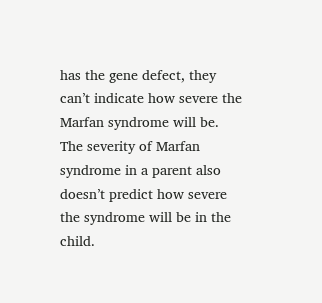has the gene defect, they can’t indicate how severe the Marfan syndrome will be. The severity of Marfan syndrome in a parent also doesn’t predict how severe the syndrome will be in the child.